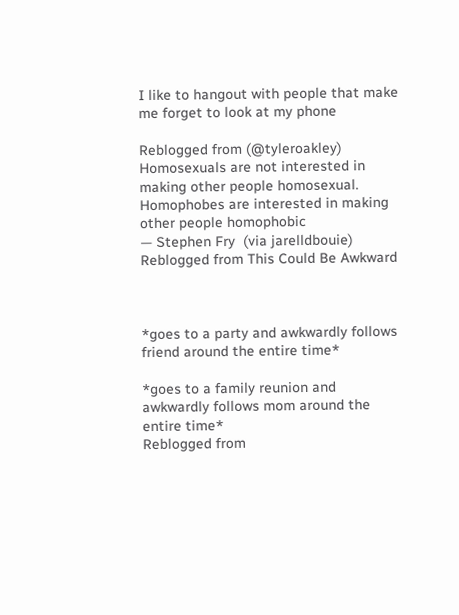I like to hangout with people that make me forget to look at my phone

Reblogged from (@tyleroakley)
Homosexuals are not interested in making other people homosexual. Homophobes are interested in making other people homophobic
— Stephen Fry  (via jarelldbouie)
Reblogged from This Could Be Awkward



*goes to a party and awkwardly follows friend around the entire time*

*goes to a family reunion and awkwardly follows mom around the entire time*
Reblogged from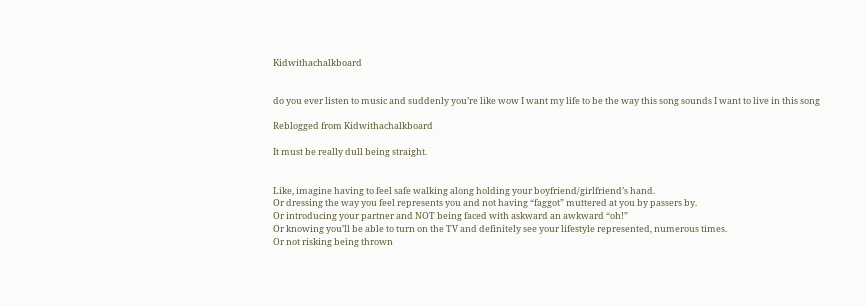Kidwithachalkboard


do you ever listen to music and suddenly you’re like wow I want my life to be the way this song sounds I want to live in this song

Reblogged from Kidwithachalkboard

It must be really dull being straight.


Like, imagine having to feel safe walking along holding your boyfriend/girlfriend’s hand.
Or dressing the way you feel represents you and not having “faggot” muttered at you by passers by.
Or introducing your partner and NOT being faced with askward an awkward “oh!”
Or knowing you’ll be able to turn on the TV and definitely see your lifestyle represented, numerous times.
Or not risking being thrown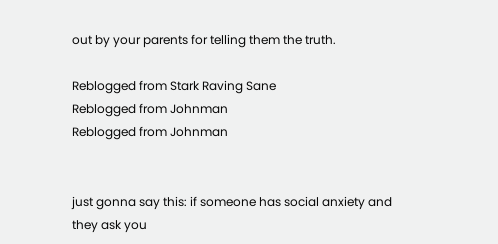out by your parents for telling them the truth.

Reblogged from Stark Raving Sane
Reblogged from Johnman
Reblogged from Johnman


just gonna say this: if someone has social anxiety and they ask you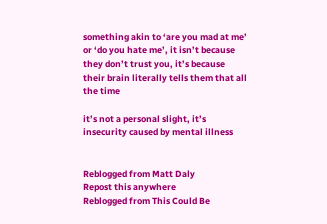something akin to ‘are you mad at me’ or ‘do you hate me’, it isn’t because they don’t trust you, it’s because their brain literally tells them that all the time

it’s not a personal slight, it’s insecurity caused by mental illness


Reblogged from Matt Daly
Repost this anywhere
Reblogged from This Could Be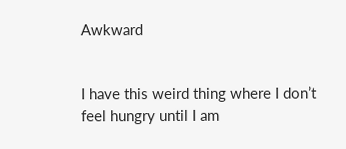Awkward


I have this weird thing where I don’t feel hungry until I am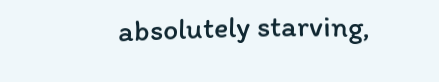absolutely starving,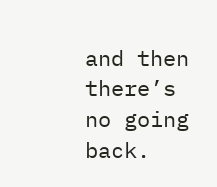and then there’s no going back.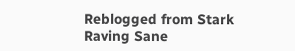Reblogged from Stark Raving Sane